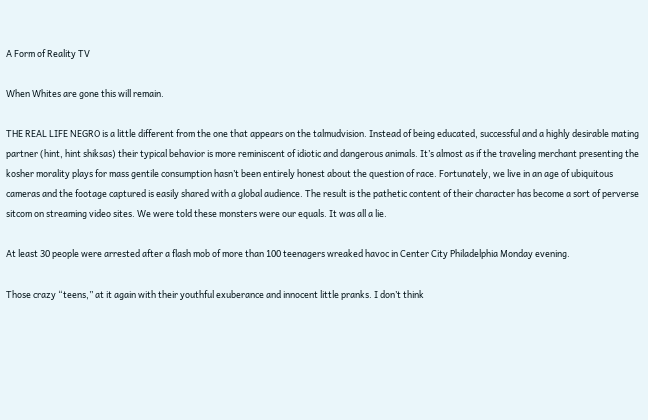A Form of Reality TV

When Whites are gone this will remain.

THE REAL LIFE NEGRO is a little different from the one that appears on the talmudvision. Instead of being educated, successful and a highly desirable mating partner (hint, hint shiksas) their typical behavior is more reminiscent of idiotic and dangerous animals. It’s almost as if the traveling merchant presenting the kosher morality plays for mass gentile consumption hasn’t been entirely honest about the question of race. Fortunately, we live in an age of ubiquitous cameras and the footage captured is easily shared with a global audience. The result is the pathetic content of their character has become a sort of perverse sitcom on streaming video sites. We were told these monsters were our equals. It was all a lie.

At least 30 people were arrested after a flash mob of more than 100 teenagers wreaked havoc in Center City Philadelphia Monday evening.

Those crazy “teens,” at it again with their youthful exuberance and innocent little pranks. I don’t think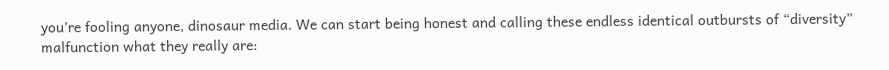you’re fooling anyone, dinosaur media. We can start being honest and calling these endless identical outbursts of “diversity” malfunction what they really are: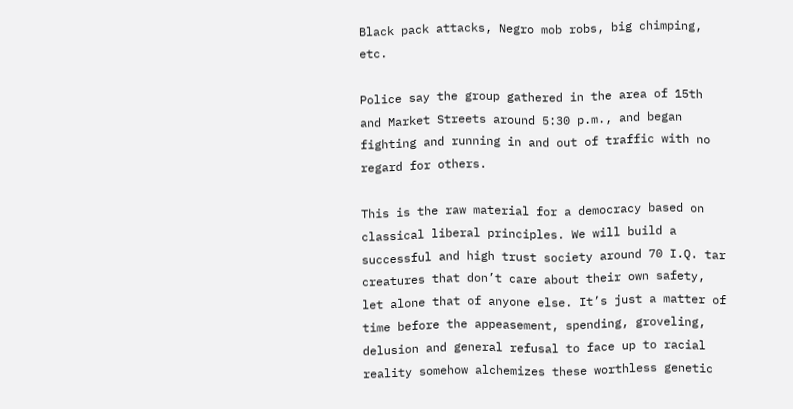Black pack attacks, Negro mob robs, big chimping, etc.

Police say the group gathered in the area of 15th and Market Streets around 5:30 p.m., and began fighting and running in and out of traffic with no regard for others.

This is the raw material for a democracy based on classical liberal principles. We will build a successful and high trust society around 70 I.Q. tar creatures that don’t care about their own safety, let alone that of anyone else. It’s just a matter of time before the appeasement, spending, groveling, delusion and general refusal to face up to racial reality somehow alchemizes these worthless genetic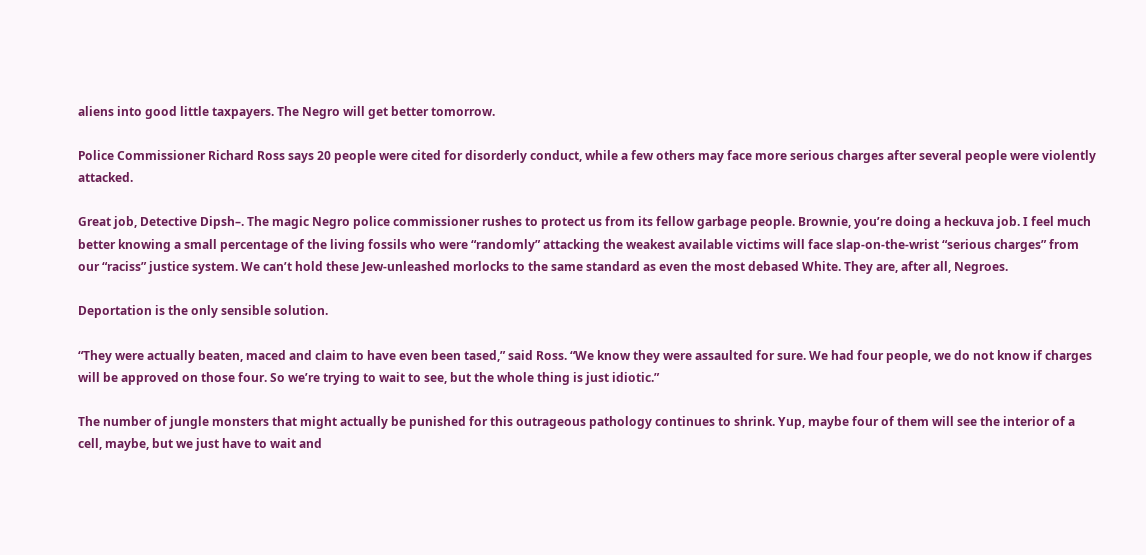aliens into good little taxpayers. The Negro will get better tomorrow.

Police Commissioner Richard Ross says 20 people were cited for disorderly conduct, while a few others may face more serious charges after several people were violently attacked.

Great job, Detective Dipsh–. The magic Negro police commissioner rushes to protect us from its fellow garbage people. Brownie, you’re doing a heckuva job. I feel much better knowing a small percentage of the living fossils who were “randomly” attacking the weakest available victims will face slap-on-the-wrist “serious charges” from our “raciss” justice system. We can’t hold these Jew-unleashed morlocks to the same standard as even the most debased White. They are, after all, Negroes.

Deportation is the only sensible solution.

“They were actually beaten, maced and claim to have even been tased,” said Ross. “We know they were assaulted for sure. We had four people, we do not know if charges will be approved on those four. So we’re trying to wait to see, but the whole thing is just idiotic.”

The number of jungle monsters that might actually be punished for this outrageous pathology continues to shrink. Yup, maybe four of them will see the interior of a cell, maybe, but we just have to wait and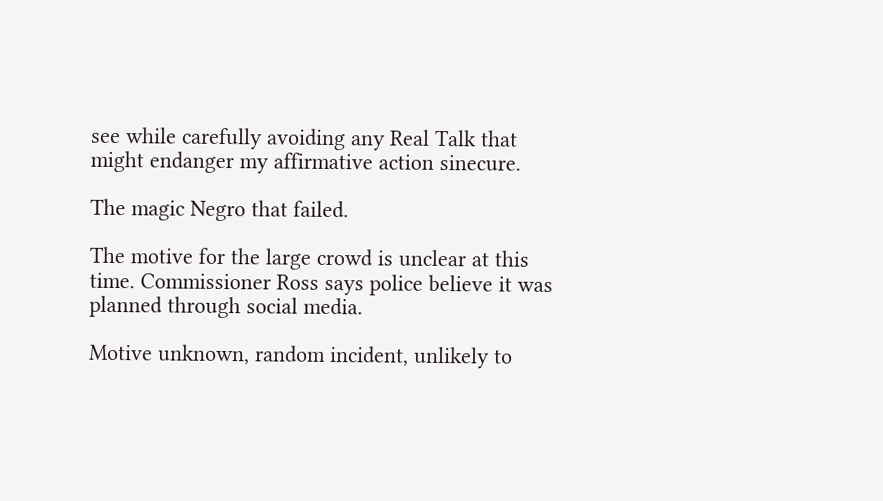see while carefully avoiding any Real Talk that might endanger my affirmative action sinecure.

The magic Negro that failed.

The motive for the large crowd is unclear at this time. Commissioner Ross says police believe it was planned through social media.

Motive unknown, random incident, unlikely to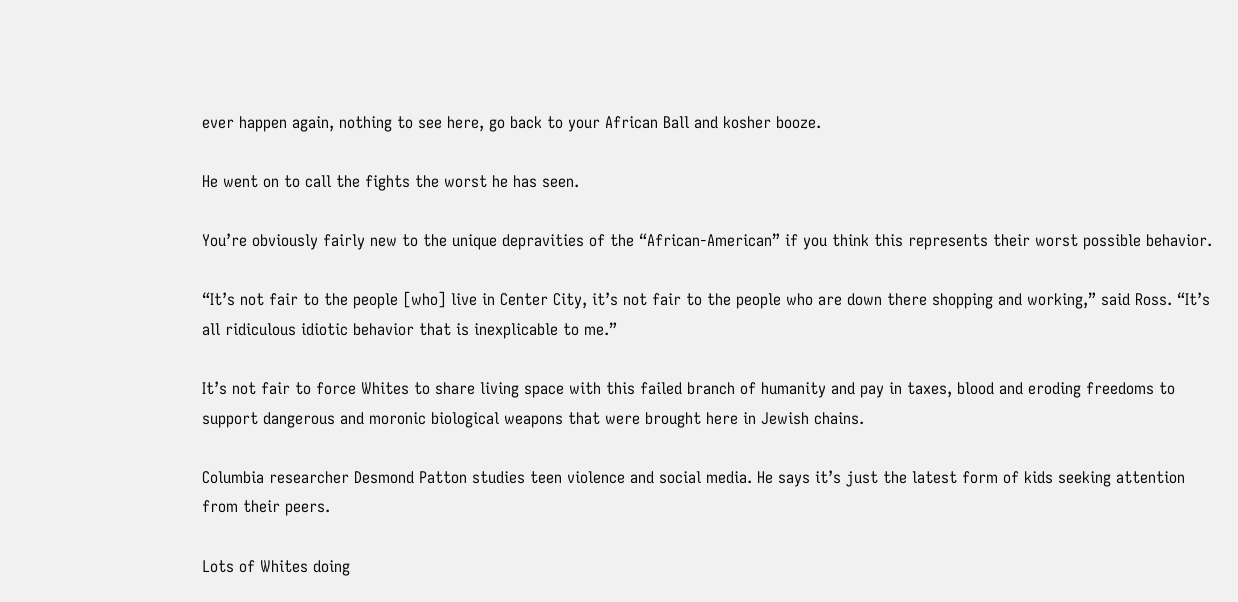ever happen again, nothing to see here, go back to your African Ball and kosher booze.

He went on to call the fights the worst he has seen.

You’re obviously fairly new to the unique depravities of the “African-American” if you think this represents their worst possible behavior.

“It’s not fair to the people [who] live in Center City, it’s not fair to the people who are down there shopping and working,” said Ross. “It’s all ridiculous idiotic behavior that is inexplicable to me.”

It’s not fair to force Whites to share living space with this failed branch of humanity and pay in taxes, blood and eroding freedoms to support dangerous and moronic biological weapons that were brought here in Jewish chains.

Columbia researcher Desmond Patton studies teen violence and social media. He says it’s just the latest form of kids seeking attention from their peers.

Lots of Whites doing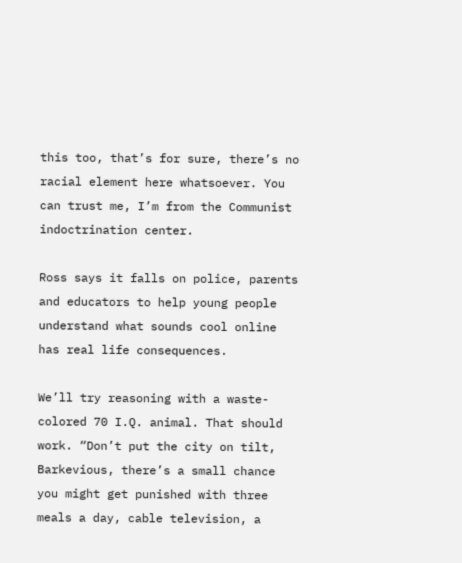this too, that’s for sure, there’s no racial element here whatsoever. You can trust me, I’m from the Communist indoctrination center.

Ross says it falls on police, parents and educators to help young people understand what sounds cool online has real life consequences.

We’ll try reasoning with a waste-colored 70 I.Q. animal. That should work. “Don’t put the city on tilt, Barkevious, there’s a small chance you might get punished with three meals a day, cable television, a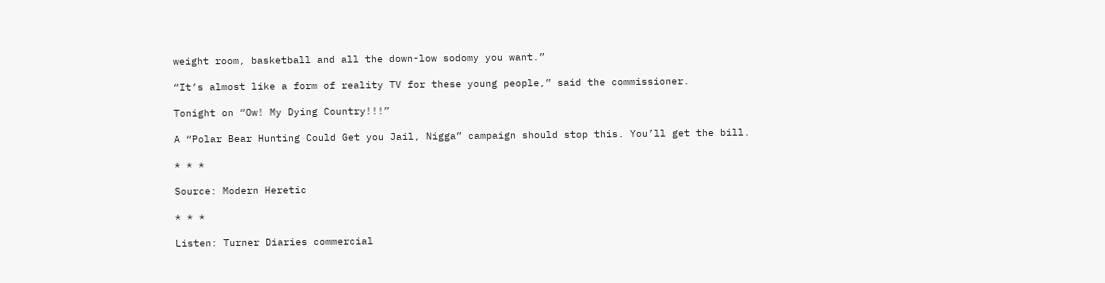weight room, basketball and all the down-low sodomy you want.”

“It’s almost like a form of reality TV for these young people,” said the commissioner.

Tonight on “Ow! My Dying Country!!!”

A “Polar Bear Hunting Could Get you Jail, Nigga” campaign should stop this. You’ll get the bill.

* * *

Source: Modern Heretic

* * *

Listen: Turner Diaries commercial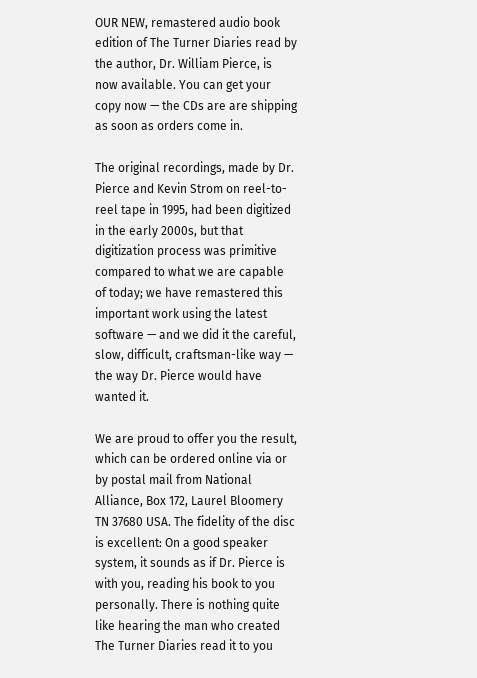OUR NEW, remastered audio book edition of The Turner Diaries read by the author, Dr. William Pierce, is now available. You can get your copy now — the CDs are are shipping as soon as orders come in.

The original recordings, made by Dr. Pierce and Kevin Strom on reel-to-reel tape in 1995, had been digitized in the early 2000s, but that digitization process was primitive compared to what we are capable of today; we have remastered this important work using the latest software — and we did it the careful, slow, difficult, craftsman-like way — the way Dr. Pierce would have wanted it.

We are proud to offer you the result, which can be ordered online via or by postal mail from National Alliance, Box 172, Laurel Bloomery TN 37680 USA. The fidelity of the disc is excellent: On a good speaker system, it sounds as if Dr. Pierce is with you, reading his book to you personally. There is nothing quite like hearing the man who created The Turner Diaries read it to you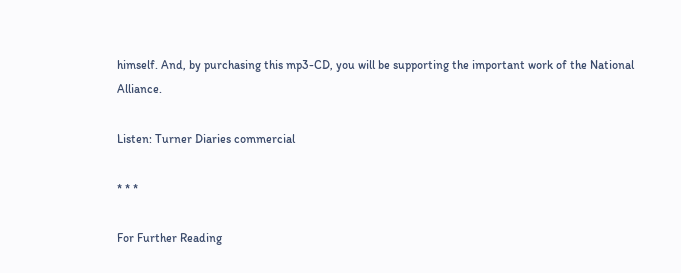himself. And, by purchasing this mp3-CD, you will be supporting the important work of the National Alliance.

Listen: Turner Diaries commercial

* * *

For Further Reading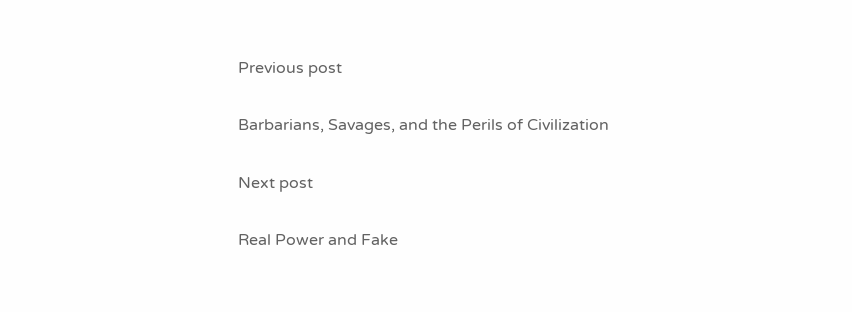Previous post

Barbarians, Savages, and the Perils of Civilization

Next post

Real Power and Fake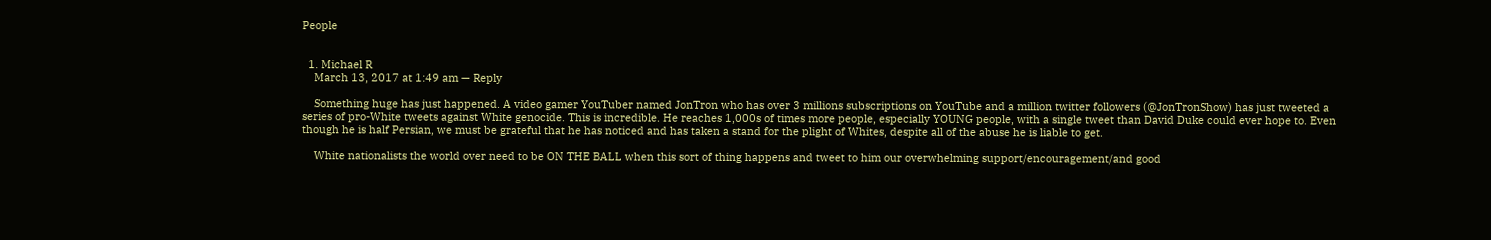People


  1. Michael R
    March 13, 2017 at 1:49 am — Reply

    Something huge has just happened. A video gamer YouTuber named JonTron who has over 3 millions subscriptions on YouTube and a million twitter followers (@JonTronShow) has just tweeted a series of pro-White tweets against White genocide. This is incredible. He reaches 1,000s of times more people, especially YOUNG people, with a single tweet than David Duke could ever hope to. Even though he is half Persian, we must be grateful that he has noticed and has taken a stand for the plight of Whites, despite all of the abuse he is liable to get.

    White nationalists the world over need to be ON THE BALL when this sort of thing happens and tweet to him our overwhelming support/encouragement/and good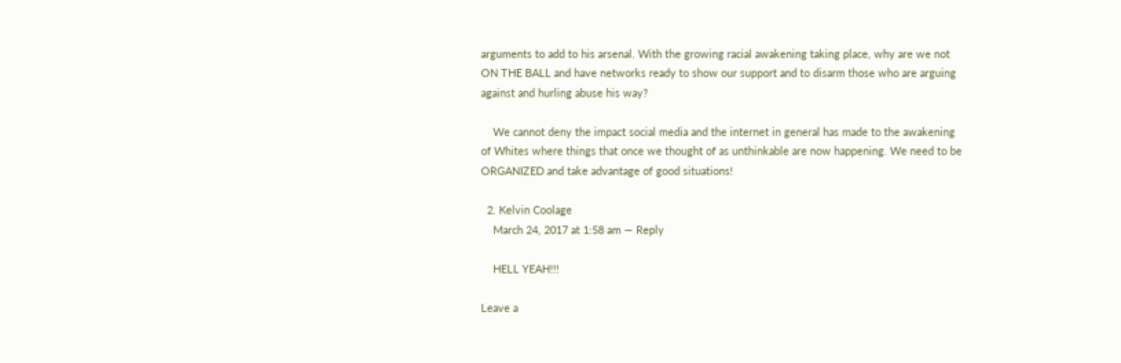arguments to add to his arsenal. With the growing racial awakening taking place, why are we not ON THE BALL and have networks ready to show our support and to disarm those who are arguing against and hurling abuse his way?

    We cannot deny the impact social media and the internet in general has made to the awakening of Whites where things that once we thought of as unthinkable are now happening. We need to be ORGANIZED and take advantage of good situations!

  2. Kelvin Coolage
    March 24, 2017 at 1:58 am — Reply

    HELL YEAH!!!

Leave a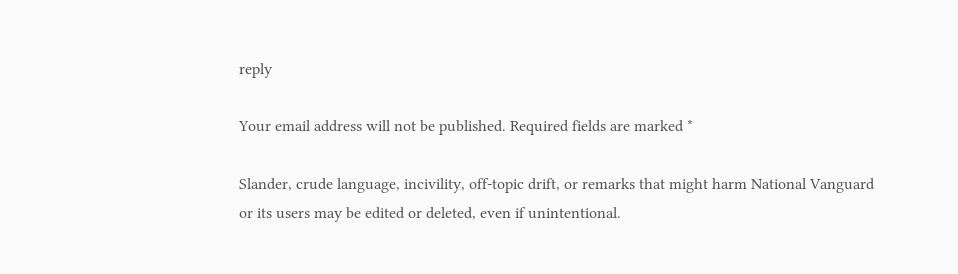reply

Your email address will not be published. Required fields are marked *

Slander, crude language, incivility, off-topic drift, or remarks that might harm National Vanguard or its users may be edited or deleted, even if unintentional.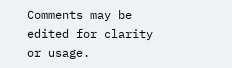Comments may be edited for clarity or usage.